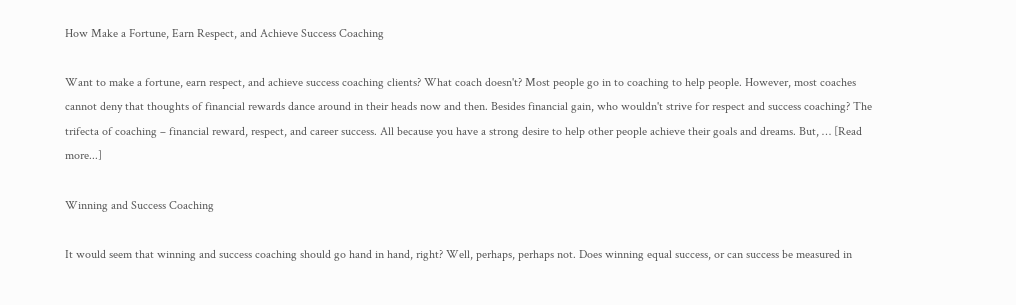How Make a Fortune, Earn Respect, and Achieve Success Coaching

Want to make a fortune, earn respect, and achieve success coaching clients? What coach doesn't? Most people go in to coaching to help people. However, most coaches cannot deny that thoughts of financial rewards dance around in their heads now and then. Besides financial gain, who wouldn't strive for respect and success coaching? The trifecta of coaching – financial reward, respect, and career success. All because you have a strong desire to help other people achieve their goals and dreams. But, … [Read more...]

Winning and Success Coaching

It would seem that winning and success coaching should go hand in hand, right? Well, perhaps, perhaps not. Does winning equal success, or can success be measured in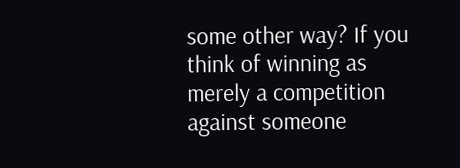some other way? If you think of winning as merely a competition against someone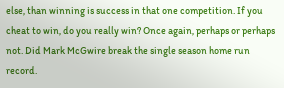else, than winning is success in that one competition. If you cheat to win, do you really win? Once again, perhaps or perhaps not. Did Mark McGwire break the single season home run record.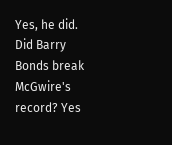Yes, he did. Did Barry Bonds break McGwire's record? Yes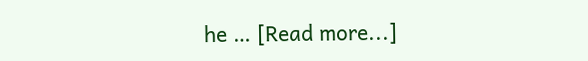he … [Read more...]